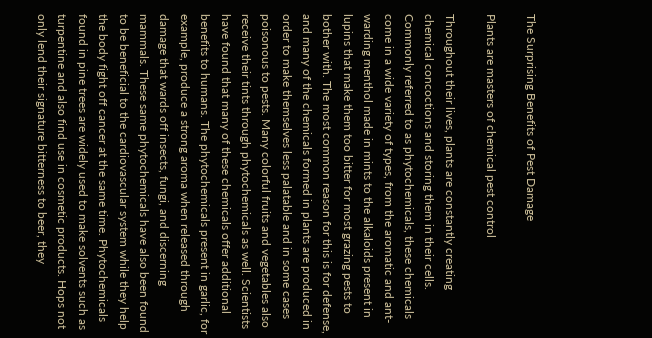The Surprising Benefits of Pest Damage

Plants are masters of chemical pest control

Throughout their lives, plants are constantly creating chemical concoctions and storing them in their cells. Commonly referred to as phytochemicals, these chemicals come in a wide variety of types, from the aromatic and ant-warding menthol made in mints to the alkaloids present in lupins that make them too bitter for most grazing pests to bother with. The most common reason for this is for defense, and many of the chemicals formed in plants are produced in order to make themselves less palatable and in some cases poisonous to pests. Many colorful fruits and vegetables also receive their tints through phytochemicals as well. Scientists have found that many of these chemicals offer additional benefits to humans. The phytochemicals present in garlic, for example, produce a strong aroma when released through damage that wards off insects, fungi, and discerning mammals. These same phytochemicals have also been found to be beneficial to the cardiovascular system while they help the body fight off cancer at the same time. Phytochemicals found in pine trees are widely used to make solvents such as turpentine and also find use in cosmetic products. Hops not only lend their signature bitterness to beer, they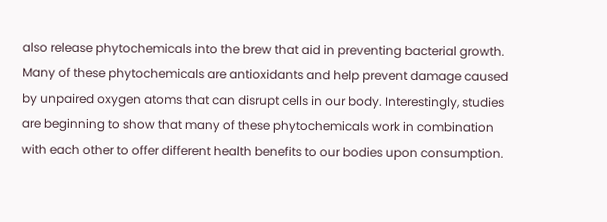also release phytochemicals into the brew that aid in preventing bacterial growth. Many of these phytochemicals are antioxidants and help prevent damage caused by unpaired oxygen atoms that can disrupt cells in our body. Interestingly, studies are beginning to show that many of these phytochemicals work in combination with each other to offer different health benefits to our bodies upon consumption.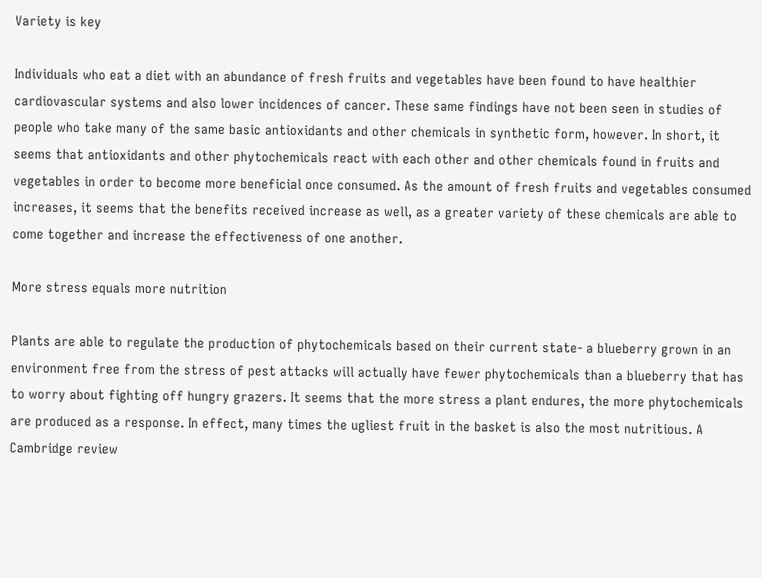Variety is key

Individuals who eat a diet with an abundance of fresh fruits and vegetables have been found to have healthier cardiovascular systems and also lower incidences of cancer. These same findings have not been seen in studies of people who take many of the same basic antioxidants and other chemicals in synthetic form, however. In short, it seems that antioxidants and other phytochemicals react with each other and other chemicals found in fruits and vegetables in order to become more beneficial once consumed. As the amount of fresh fruits and vegetables consumed increases, it seems that the benefits received increase as well, as a greater variety of these chemicals are able to come together and increase the effectiveness of one another.

More stress equals more nutrition

Plants are able to regulate the production of phytochemicals based on their current state- a blueberry grown in an environment free from the stress of pest attacks will actually have fewer phytochemicals than a blueberry that has to worry about fighting off hungry grazers. It seems that the more stress a plant endures, the more phytochemicals are produced as a response. In effect, many times the ugliest fruit in the basket is also the most nutritious. A Cambridge review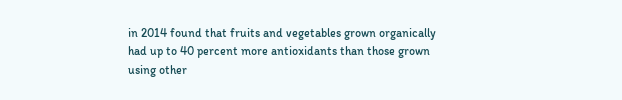in 2014 found that fruits and vegetables grown organically had up to 40 percent more antioxidants than those grown using other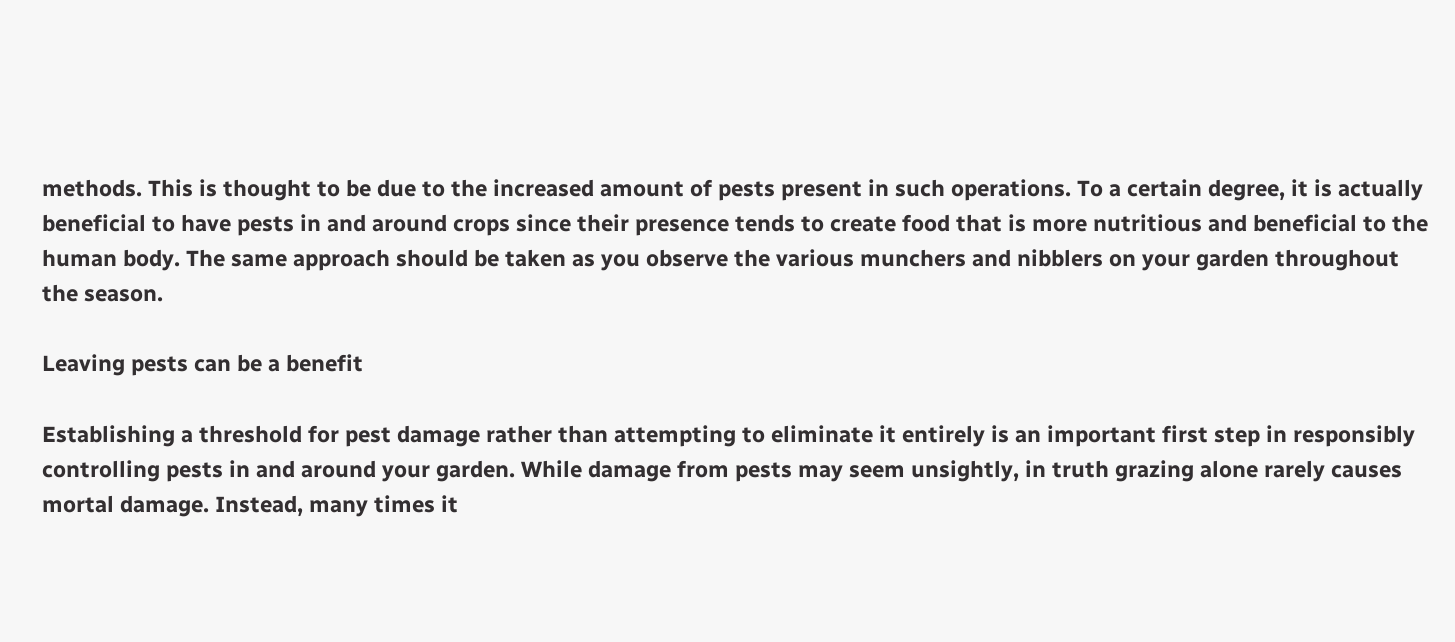methods. This is thought to be due to the increased amount of pests present in such operations. To a certain degree, it is actually beneficial to have pests in and around crops since their presence tends to create food that is more nutritious and beneficial to the human body. The same approach should be taken as you observe the various munchers and nibblers on your garden throughout the season.

Leaving pests can be a benefit

Establishing a threshold for pest damage rather than attempting to eliminate it entirely is an important first step in responsibly controlling pests in and around your garden. While damage from pests may seem unsightly, in truth grazing alone rarely causes mortal damage. Instead, many times it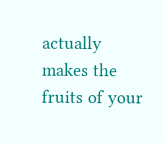actually makes the fruits of your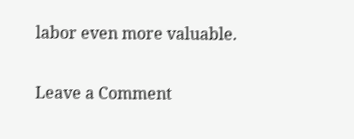labor even more valuable.

Leave a Comment